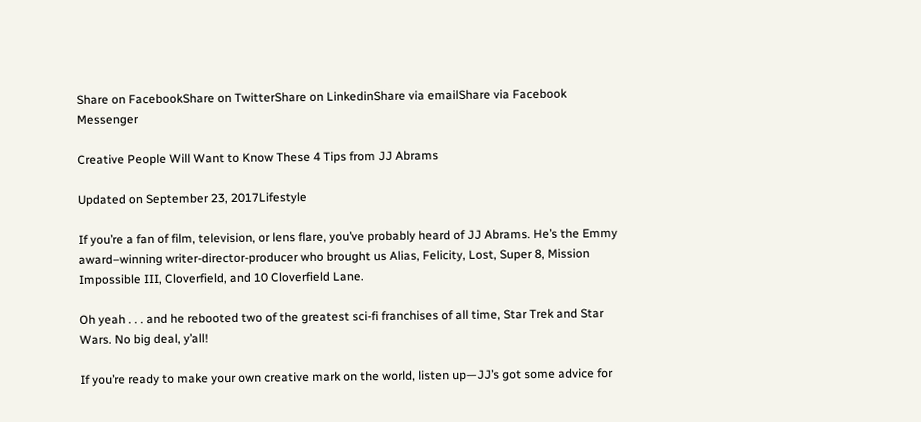Share on FacebookShare on TwitterShare on LinkedinShare via emailShare via Facebook Messenger

Creative People Will Want to Know These 4 Tips from JJ Abrams

Updated on September 23, 2017Lifestyle

If you’re a fan of film, television, or lens flare, you’ve probably heard of JJ Abrams. He’s the Emmy award–winning writer-director-producer who brought us Alias, Felicity, Lost, Super 8, Mission Impossible III, Cloverfield, and 10 Cloverfield Lane.

Oh yeah . . . and he rebooted two of the greatest sci-fi franchises of all time, Star Trek and Star Wars. No big deal, y’all!

If you’re ready to make your own creative mark on the world, listen up—JJ’s got some advice for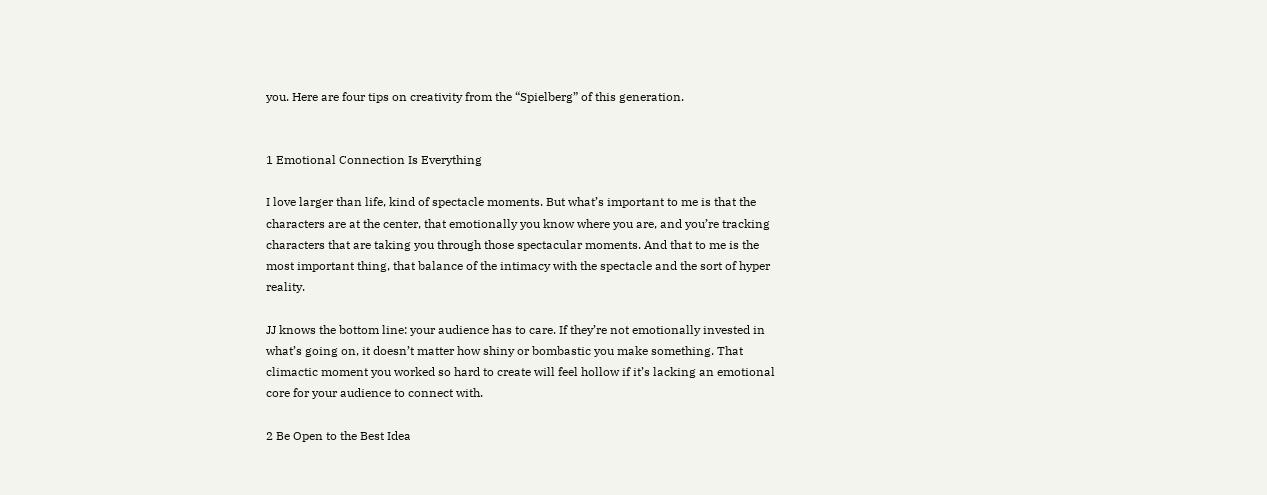you. Here are four tips on creativity from the “Spielberg” of this generation.


1 Emotional Connection Is Everything

I love larger than life, kind of spectacle moments. But what’s important to me is that the characters are at the center, that emotionally you know where you are, and you’re tracking characters that are taking you through those spectacular moments. And that to me is the most important thing, that balance of the intimacy with the spectacle and the sort of hyper reality.

JJ knows the bottom line: your audience has to care. If they’re not emotionally invested in what’s going on, it doesn’t matter how shiny or bombastic you make something. That climactic moment you worked so hard to create will feel hollow if it’s lacking an emotional core for your audience to connect with.

2 Be Open to the Best Idea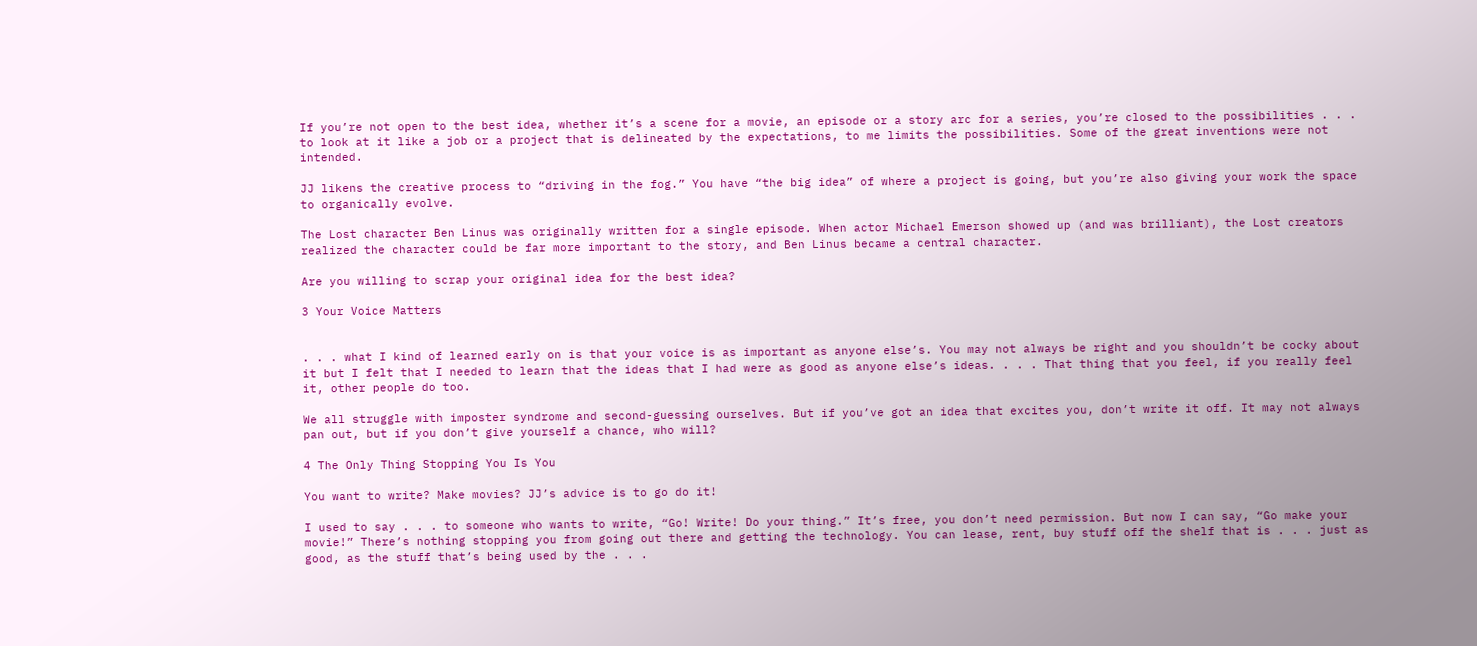If you’re not open to the best idea, whether it’s a scene for a movie, an episode or a story arc for a series, you’re closed to the possibilities . . . to look at it like a job or a project that is delineated by the expectations, to me limits the possibilities. Some of the great inventions were not intended.

JJ likens the creative process to “driving in the fog.” You have “the big idea” of where a project is going, but you’re also giving your work the space to organically evolve.

The Lost character Ben Linus was originally written for a single episode. When actor Michael Emerson showed up (and was brilliant), the Lost creators realized the character could be far more important to the story, and Ben Linus became a central character.

Are you willing to scrap your original idea for the best idea?

3 Your Voice Matters


. . . what I kind of learned early on is that your voice is as important as anyone else’s. You may not always be right and you shouldn’t be cocky about it but I felt that I needed to learn that the ideas that I had were as good as anyone else’s ideas. . . . That thing that you feel, if you really feel it, other people do too.

We all struggle with imposter syndrome and second-guessing ourselves. But if you’ve got an idea that excites you, don’t write it off. It may not always pan out, but if you don’t give yourself a chance, who will?

4 The Only Thing Stopping You Is You

You want to write? Make movies? JJ’s advice is to go do it!

I used to say . . . to someone who wants to write, “Go! Write! Do your thing.” It’s free, you don’t need permission. But now I can say, “Go make your movie!” There’s nothing stopping you from going out there and getting the technology. You can lease, rent, buy stuff off the shelf that is . . . just as good, as the stuff that’s being used by the . . .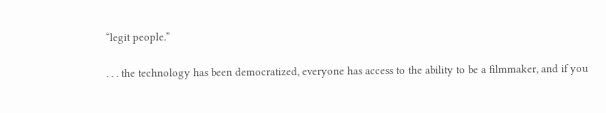“legit people.”

. . . the technology has been democratized, everyone has access to the ability to be a filmmaker, and if you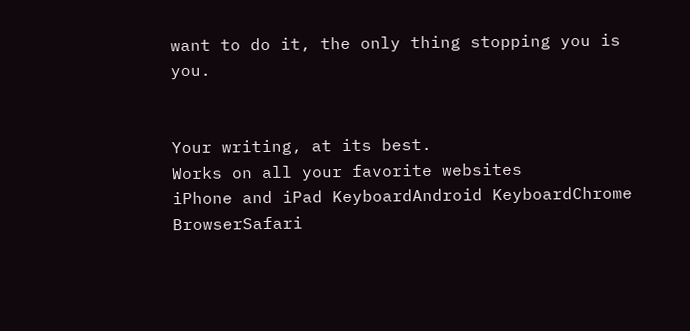want to do it, the only thing stopping you is you.


Your writing, at its best.
Works on all your favorite websites
iPhone and iPad KeyboardAndroid KeyboardChrome BrowserSafari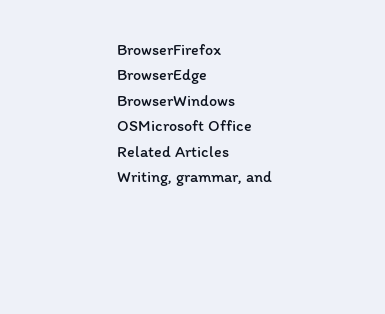BrowserFirefox BrowserEdge BrowserWindows OSMicrosoft Office
Related Articles
Writing, grammar, and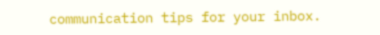communication tips for your inbox.